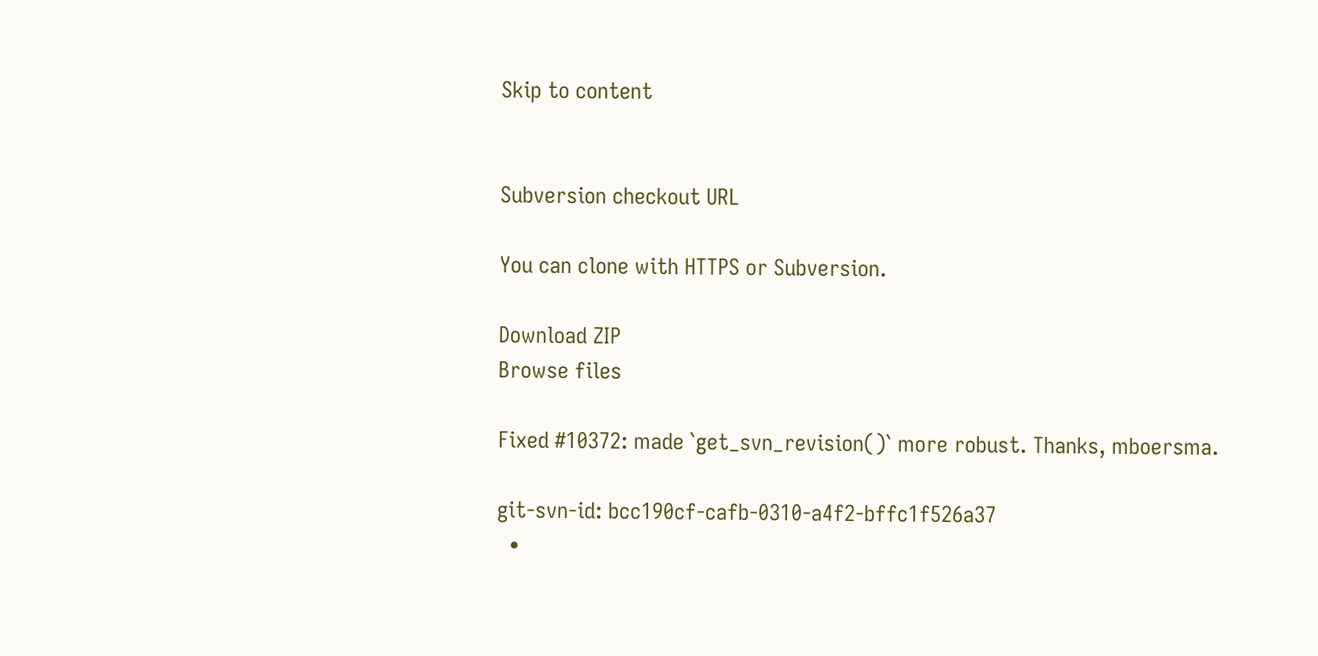Skip to content


Subversion checkout URL

You can clone with HTTPS or Subversion.

Download ZIP
Browse files

Fixed #10372: made `get_svn_revision()` more robust. Thanks, mboersma.

git-svn-id: bcc190cf-cafb-0310-a4f2-bffc1f526a37
  •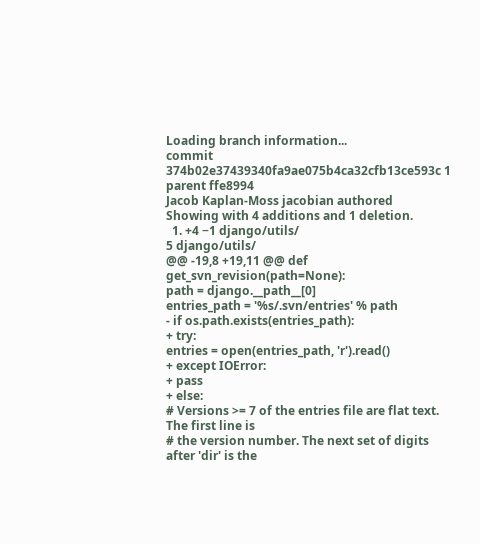Loading branch information...
commit 374b02e37439340fa9ae075b4ca32cfb13ce593c 1 parent ffe8994
Jacob Kaplan-Moss jacobian authored
Showing with 4 additions and 1 deletion.
  1. +4 −1 django/utils/
5 django/utils/
@@ -19,8 +19,11 @@ def get_svn_revision(path=None):
path = django.__path__[0]
entries_path = '%s/.svn/entries' % path
- if os.path.exists(entries_path):
+ try:
entries = open(entries_path, 'r').read()
+ except IOError:
+ pass
+ else:
# Versions >= 7 of the entries file are flat text. The first line is
# the version number. The next set of digits after 'dir' is the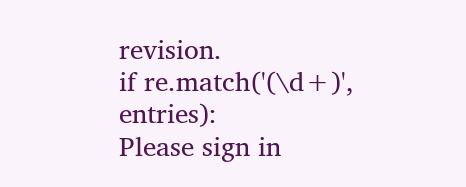revision.
if re.match('(\d+)', entries):
Please sign in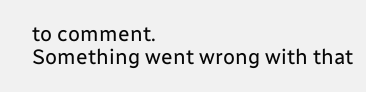to comment.
Something went wrong with that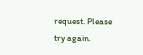request. Please try again.